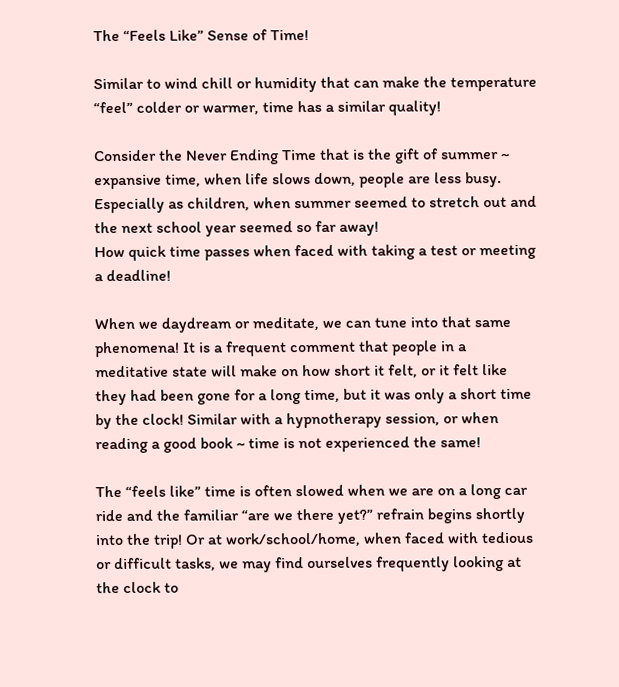The “Feels Like” Sense of Time!

Similar to wind chill or humidity that can make the temperature “feel” colder or warmer, time has a similar quality!

Consider the Never Ending Time that is the gift of summer ~ expansive time, when life slows down, people are less busy. Especially as children, when summer seemed to stretch out and the next school year seemed so far away!
How quick time passes when faced with taking a test or meeting a deadline!

When we daydream or meditate, we can tune into that same phenomena! It is a frequent comment that people in a meditative state will make on how short it felt, or it felt like they had been gone for a long time, but it was only a short time by the clock! Similar with a hypnotherapy session, or when reading a good book ~ time is not experienced the same!

The “feels like” time is often slowed when we are on a long car ride and the familiar “are we there yet?” refrain begins shortly into the trip! Or at work/school/home, when faced with tedious or difficult tasks, we may find ourselves frequently looking at the clock to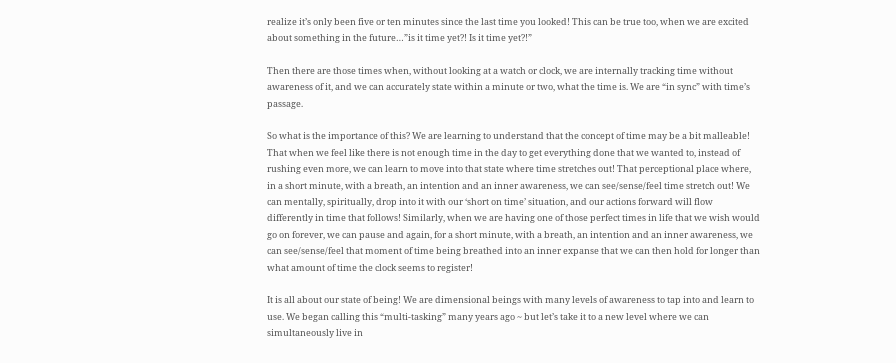realize it’s only been five or ten minutes since the last time you looked! This can be true too, when we are excited about something in the future…”is it time yet?! Is it time yet?!”

Then there are those times when, without looking at a watch or clock, we are internally tracking time without awareness of it, and we can accurately state within a minute or two, what the time is. We are “in sync” with time’s passage.

So what is the importance of this? We are learning to understand that the concept of time may be a bit malleable! That when we feel like there is not enough time in the day to get everything done that we wanted to, instead of rushing even more, we can learn to move into that state where time stretches out! That perceptional place where, in a short minute, with a breath, an intention and an inner awareness, we can see/sense/feel time stretch out! We can mentally, spiritually, drop into it with our ‘short on time’ situation, and our actions forward will flow differently in time that follows! Similarly, when we are having one of those perfect times in life that we wish would go on forever, we can pause and again, for a short minute, with a breath, an intention and an inner awareness, we can see/sense/feel that moment of time being breathed into an inner expanse that we can then hold for longer than what amount of time the clock seems to register!

It is all about our state of being! We are dimensional beings with many levels of awareness to tap into and learn to use. We began calling this “multi-tasking” many years ago ~ but let’s take it to a new level where we can simultaneously live in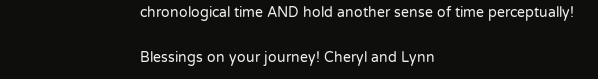chronological time AND hold another sense of time perceptually!

Blessings on your journey! Cheryl and Lynn